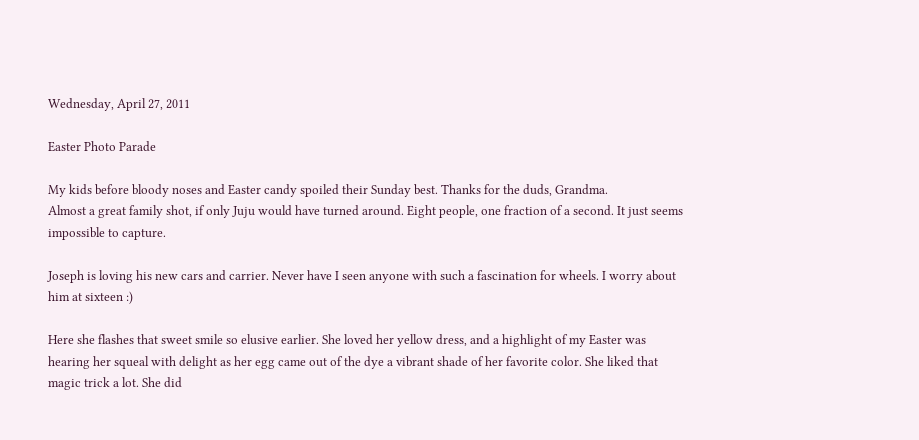Wednesday, April 27, 2011

Easter Photo Parade

My kids before bloody noses and Easter candy spoiled their Sunday best. Thanks for the duds, Grandma.
Almost a great family shot, if only Juju would have turned around. Eight people, one fraction of a second. It just seems impossible to capture.

Joseph is loving his new cars and carrier. Never have I seen anyone with such a fascination for wheels. I worry about him at sixteen :)

Here she flashes that sweet smile so elusive earlier. She loved her yellow dress, and a highlight of my Easter was hearing her squeal with delight as her egg came out of the dye a vibrant shade of her favorite color. She liked that magic trick a lot. She did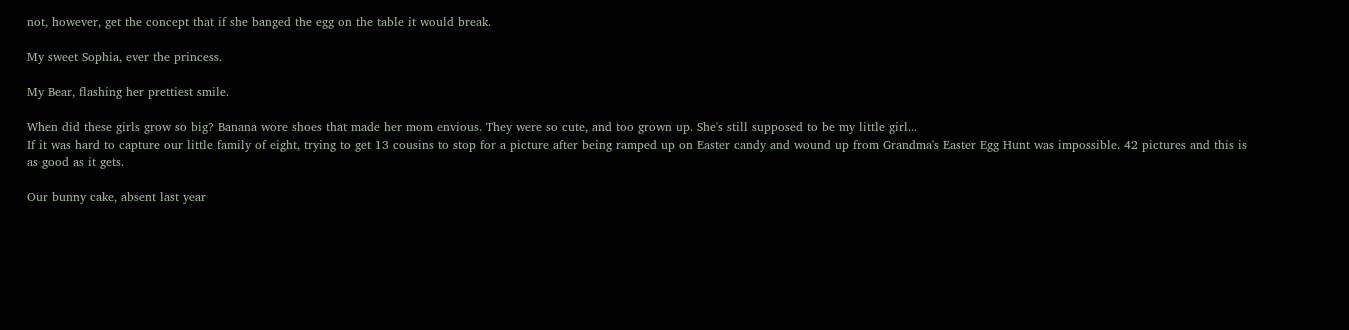not, however, get the concept that if she banged the egg on the table it would break.

My sweet Sophia, ever the princess.

My Bear, flashing her prettiest smile.

When did these girls grow so big? Banana wore shoes that made her mom envious. They were so cute, and too grown up. She's still supposed to be my little girl...
If it was hard to capture our little family of eight, trying to get 13 cousins to stop for a picture after being ramped up on Easter candy and wound up from Grandma's Easter Egg Hunt was impossible. 42 pictures and this is as good as it gets.

Our bunny cake, absent last year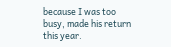because I was too busy, made his return this year.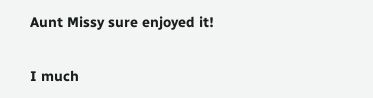Aunt Missy sure enjoyed it!

I much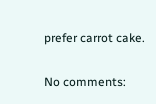prefer carrot cake.

No comments: